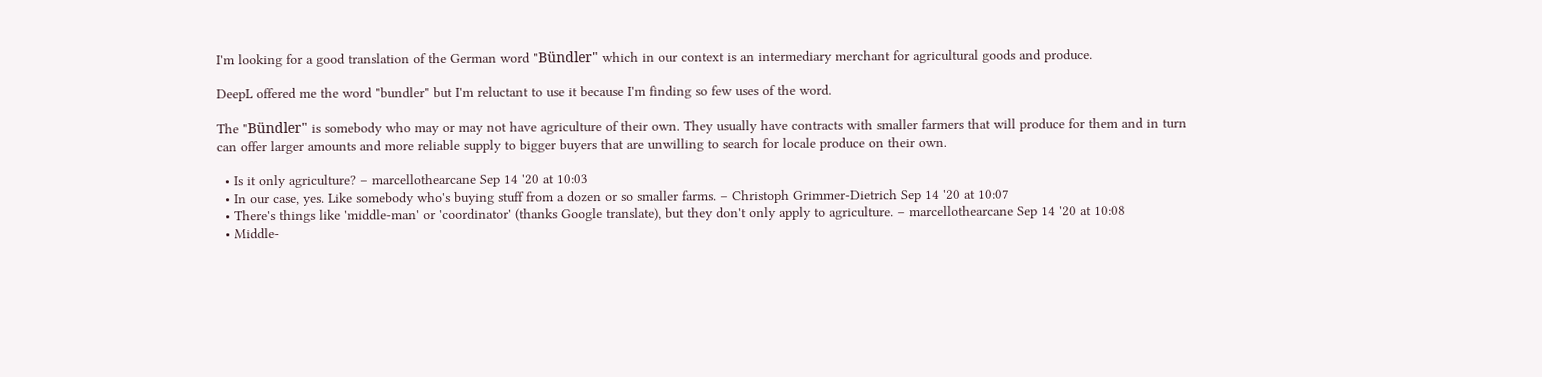I'm looking for a good translation of the German word "Bündler" which in our context is an intermediary merchant for agricultural goods and produce.

DeepL offered me the word "bundler" but I'm reluctant to use it because I'm finding so few uses of the word.

The "Bündler" is somebody who may or may not have agriculture of their own. They usually have contracts with smaller farmers that will produce for them and in turn can offer larger amounts and more reliable supply to bigger buyers that are unwilling to search for locale produce on their own.

  • Is it only agriculture? – marcellothearcane Sep 14 '20 at 10:03
  • In our case, yes. Like somebody who's buying stuff from a dozen or so smaller farms. – Christoph Grimmer-Dietrich Sep 14 '20 at 10:07
  • There's things like 'middle-man' or 'coordinator' (thanks Google translate), but they don't only apply to agriculture. – marcellothearcane Sep 14 '20 at 10:08
  • Middle-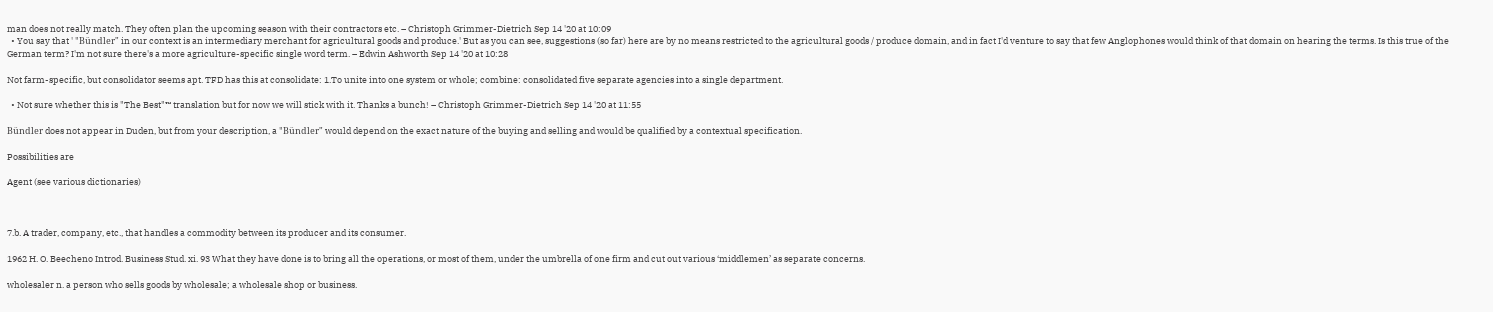man does not really match. They often plan the upcoming season with their contractors etc. – Christoph Grimmer-Dietrich Sep 14 '20 at 10:09
  • You say that ' "Bündler" in our context is an intermediary merchant for agricultural goods and produce.' But as you can see, suggestions (so far) here are by no means restricted to the agricultural goods / produce domain, and in fact I'd venture to say that few Anglophones would think of that domain on hearing the terms. Is this true of the German term? I'm not sure there's a more agriculture-specific single word term. – Edwin Ashworth Sep 14 '20 at 10:28

Not farm-specific, but consolidator seems apt. TFD has this at consolidate: 1.To unite into one system or whole; combine: consolidated five separate agencies into a single department.

  • Not sure whether this is "The Best"™ translation but for now we will stick with it. Thanks a bunch! – Christoph Grimmer-Dietrich Sep 14 '20 at 11:55

Bündler does not appear in Duden, but from your description, a "Bündler" would depend on the exact nature of the buying and selling and would be qualified by a contextual specification.

Possibilities are

Agent (see various dictionaries)



7.b. A trader, company, etc., that handles a commodity between its producer and its consumer.

1962 H. O. Beecheno Introd. Business Stud. xi. 93 What they have done is to bring all the operations, or most of them, under the umbrella of one firm and cut out various ‘middlemen’ as separate concerns.

wholesaler n. a person who sells goods by wholesale; a wholesale shop or business.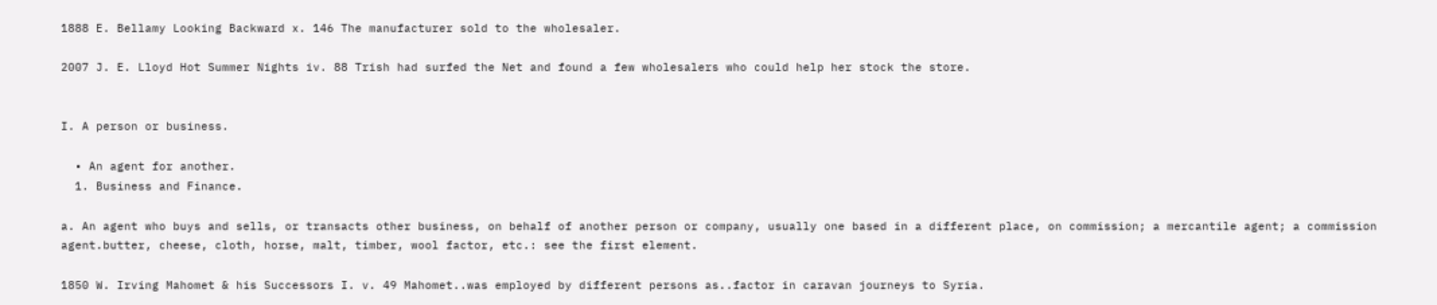1888 E. Bellamy Looking Backward x. 146 The manufacturer sold to the wholesaler.

2007 J. E. Lloyd Hot Summer Nights iv. 88 Trish had surfed the Net and found a few wholesalers who could help her stock the store.


I. A person or business.

  • An agent for another.
  1. Business and Finance.

a. An agent who buys and sells, or transacts other business, on behalf of another person or company, usually one based in a different place, on commission; a mercantile agent; a commission agent.butter, cheese, cloth, horse, malt, timber, wool factor, etc.: see the first element.

1850 W. Irving Mahomet & his Successors I. v. 49 Mahomet..was employed by different persons as..factor in caravan journeys to Syria.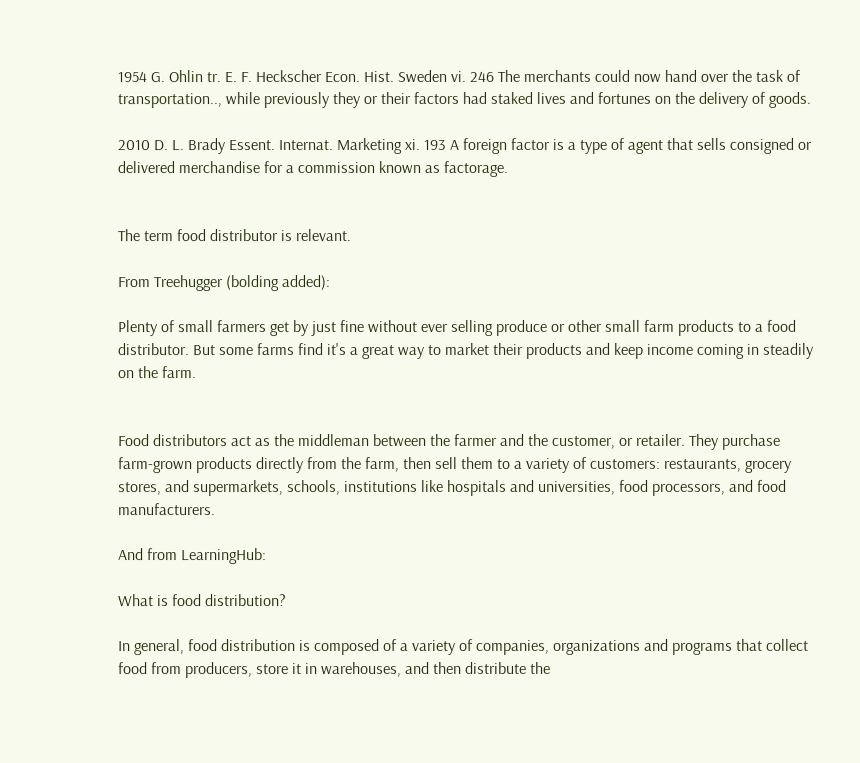1954 G. Ohlin tr. E. F. Heckscher Econ. Hist. Sweden vi. 246 The merchants could now hand over the task of transportation.., while previously they or their factors had staked lives and fortunes on the delivery of goods.

2010 D. L. Brady Essent. Internat. Marketing xi. 193 A foreign factor is a type of agent that sells consigned or delivered merchandise for a commission known as factorage.


The term food distributor is relevant.

From Treehugger (bolding added):

Plenty of small farmers get by just fine without ever selling produce or other small farm products to a food distributor. But some farms find it's a great way to market their products and keep income coming in steadily on the farm.


Food distributors act as the middleman between the farmer and the customer, or retailer. They purchase farm-grown products directly from the farm, then sell them to a variety of customers: restaurants, grocery stores, and supermarkets, schools, institutions like hospitals and universities, food processors, and food manufacturers.

And from LearningHub:

What is food distribution?

In general, food distribution is composed of a variety of companies, organizations and programs that collect food from producers, store it in warehouses, and then distribute the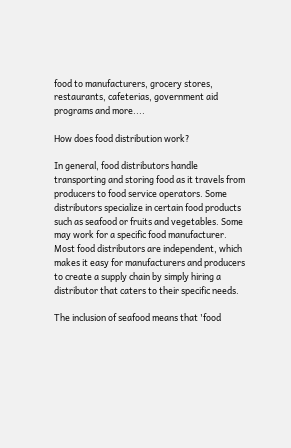food to manufacturers, grocery stores, restaurants, cafeterias, government aid programs and more....

How does food distribution work?

In general, food distributors handle transporting and storing food as it travels from producers to food service operators. Some distributors specialize in certain food products such as seafood or fruits and vegetables. Some may work for a specific food manufacturer. Most food distributors are independent, which makes it easy for manufacturers and producers to create a supply chain by simply hiring a distributor that caters to their specific needs.

The inclusion of seafood means that 'food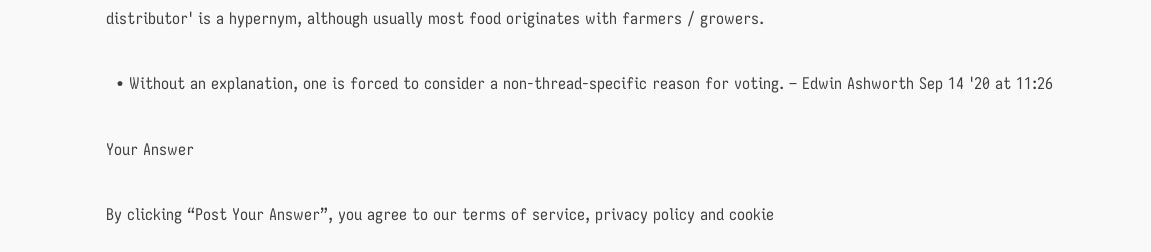distributor' is a hypernym, although usually most food originates with farmers / growers.

  • Without an explanation, one is forced to consider a non-thread-specific reason for voting. – Edwin Ashworth Sep 14 '20 at 11:26

Your Answer

By clicking “Post Your Answer”, you agree to our terms of service, privacy policy and cookie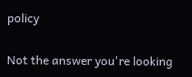policy

Not the answer you're looking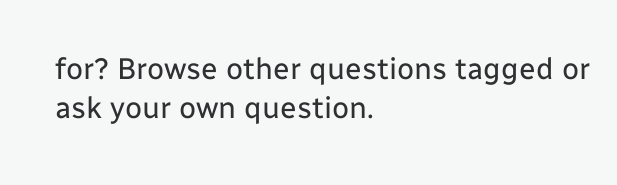for? Browse other questions tagged or ask your own question.